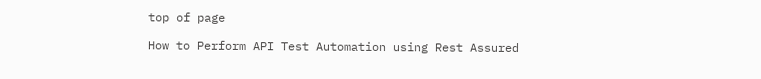top of page

How to Perform API Test Automation using Rest Assured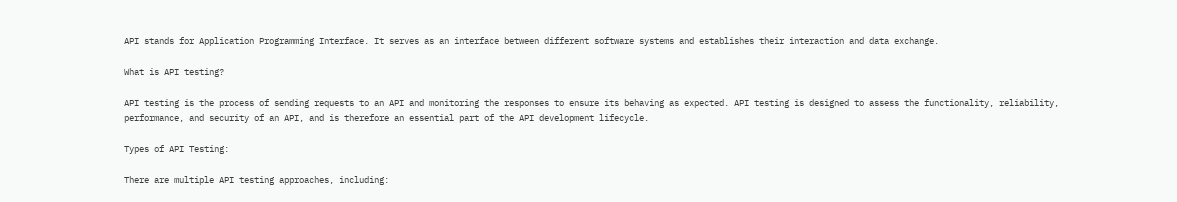API stands for Application Programming Interface. It serves as an interface between different software systems and establishes their interaction and data exchange.

What is API testing?

API testing is the process of sending requests to an API and monitoring the responses to ensure its behaving as expected. API testing is designed to assess the functionality, reliability, performance, and security of an API, and is therefore an essential part of the API development lifecycle.

Types of API Testing:

There are multiple API testing approaches, including: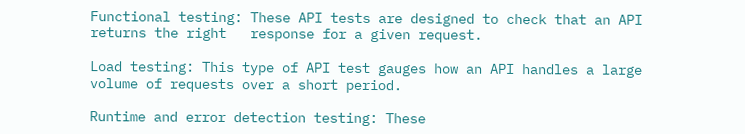Functional testing: These API tests are designed to check that an API returns the right   response for a given request.

Load testing: This type of API test gauges how an API handles a large volume of requests over a short period.

Runtime and error detection testing: These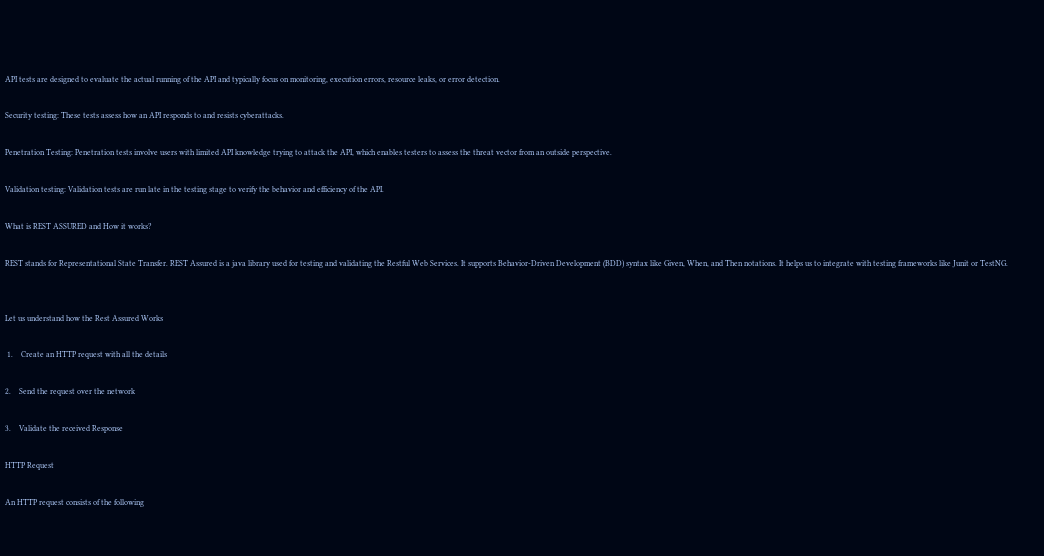API tests are designed to evaluate the actual running of the API and typically focus on monitoring, execution errors, resource leaks, or error detection.

Security testing: These tests assess how an API responds to and resists cyberattacks.

Penetration Testing: Penetration tests involve users with limited API knowledge trying to attack the API, which enables testers to assess the threat vector from an outside perspective.

Validation testing: Validation tests are run late in the testing stage to verify the behavior and efficiency of the API.

What is REST ASSURED and How it works?

REST stands for Representational State Transfer. REST Assured is a java library used for testing and validating the Restful Web Services. It supports Behavior-Driven Development (BDD) syntax like Given, When, and Then notations. It helps us to integrate with testing frameworks like Junit or TestNG.


Let us understand how the Rest Assured Works

 1.    Create an HTTP request with all the details

2.    Send the request over the network

3.    Validate the received Response

HTTP Request

An HTTP request consists of the following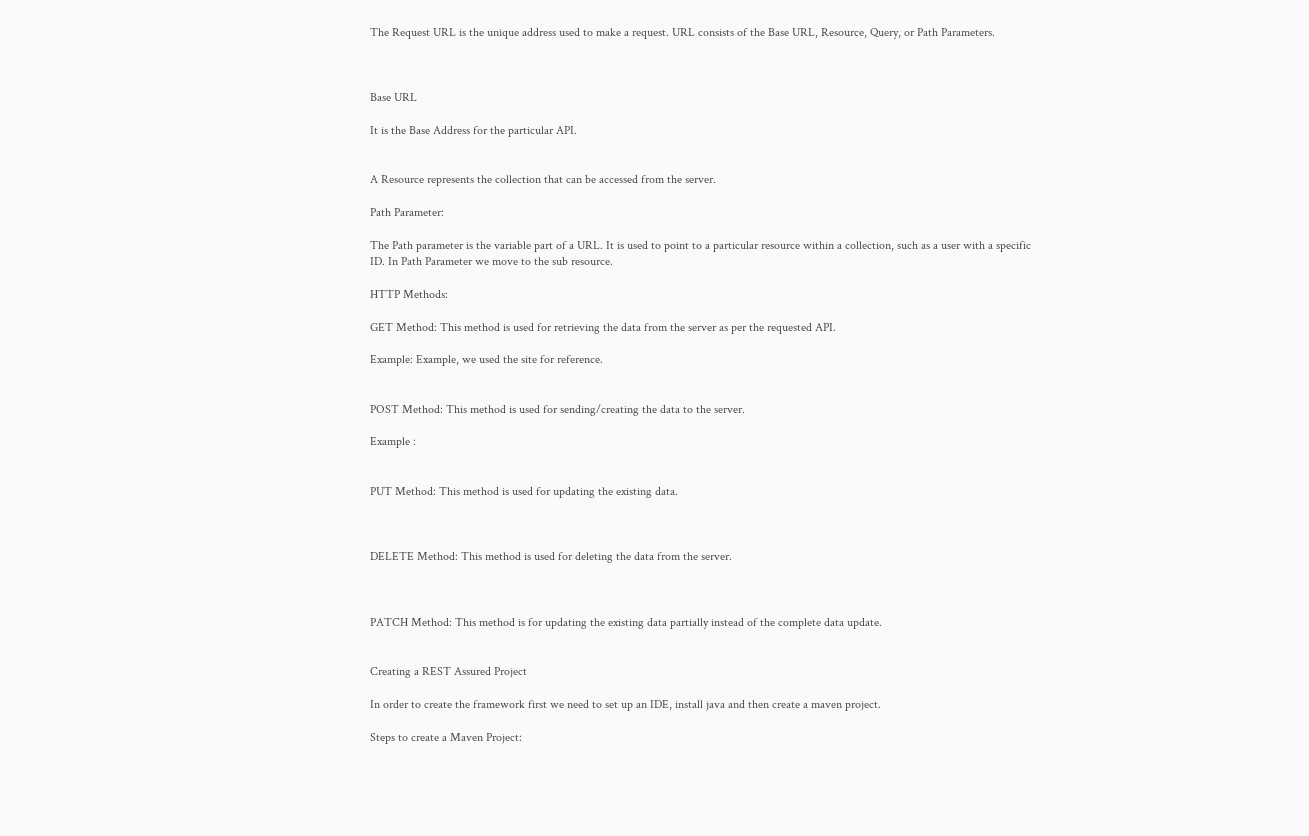The Request URL is the unique address used to make a request. URL consists of the Base URL, Resource, Query, or Path Parameters.



Base URL

It is the Base Address for the particular API.


A Resource represents the collection that can be accessed from the server.

Path Parameter:

The Path parameter is the variable part of a URL. It is used to point to a particular resource within a collection, such as a user with a specific ID. In Path Parameter we move to the sub resource.

HTTP Methods:

GET Method: This method is used for retrieving the data from the server as per the requested API.

Example: Example, we used the site for reference.


POST Method: This method is used for sending/creating the data to the server.

Example :


PUT Method: This method is used for updating the existing data.



DELETE Method: This method is used for deleting the data from the server.



PATCH Method: This method is for updating the existing data partially instead of the complete data update.


Creating a REST Assured Project

In order to create the framework first we need to set up an IDE, install java and then create a maven project.

Steps to create a Maven Project: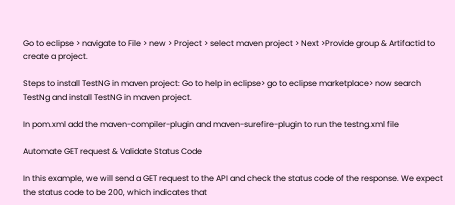Go to eclipse > navigate to File > new > Project > select maven project > Next >Provide group & Artifactid to create a project.

Steps to install TestNG in maven project: Go to help in eclipse> go to eclipse marketplace> now search TestNg and install TestNG in maven project.

In pom.xml add the maven-compiler-plugin and maven-surefire-plugin to run the testng.xml file

Automate GET request & Validate Status Code

In this example, we will send a GET request to the API and check the status code of the response. We expect the status code to be 200, which indicates that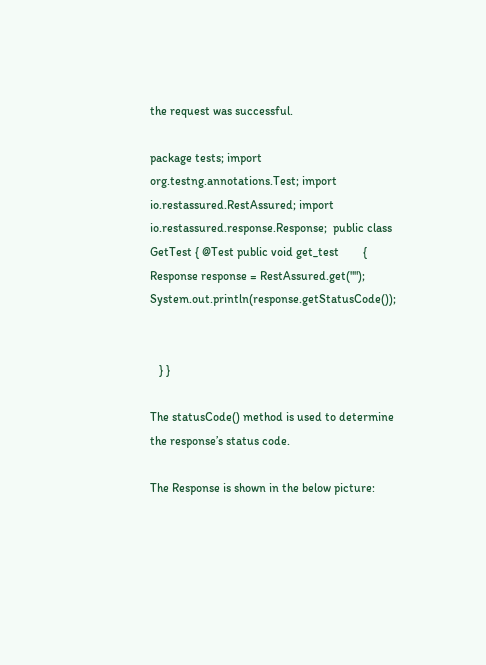the request was successful.

package tests; import org.testng.annotations.Test; import io.restassured.RestAssured; import io.restassured.response.Response;  public class GetTest { @Test public void get_test        { Response response = RestAssured.get("");  System.out.println(response.getStatusCode());


   } }

The statusCode() method is used to determine the response’s status code.

The Response is shown in the below picture: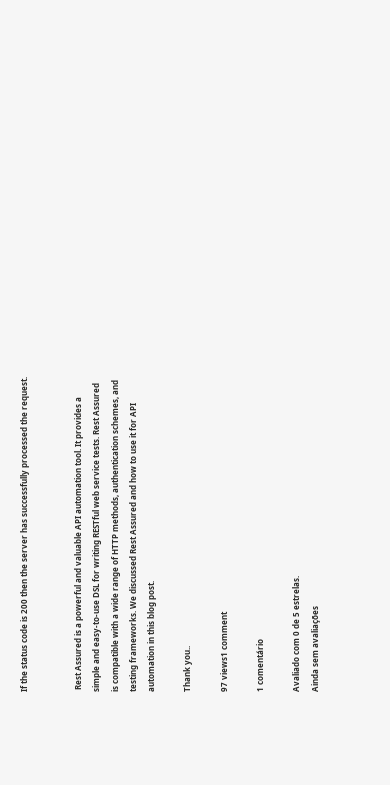If the status code is 200 then the server has successfully processed the request.


 Rest Assured is a powerful and valuable API automation tool. It provides a simple and easy-to-use DSL for writing RESTful web service tests. Rest Assured is compatible with a wide range of HTTP methods, authentication schemes, and testing frameworks. We discussed Rest Assured and how to use it for API automation in this blog post.

Thank you..

97 views1 comment

1 comentário

Avaliado com 0 de 5 estrelas.
Ainda sem avaliações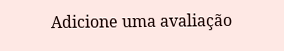Adicione uma avaliação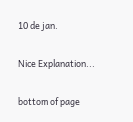10 de jan.

Nice Explanation...

bottom of page